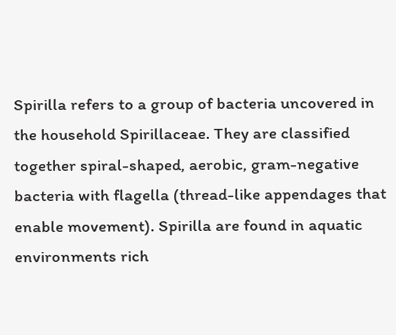Spirilla refers to a group of bacteria uncovered in the household Spirillaceae. They are classified together spiral-shaped, aerobic, gram-negative bacteria with flagella (thread-like appendages that enable movement). Spirilla are found in aquatic environments rich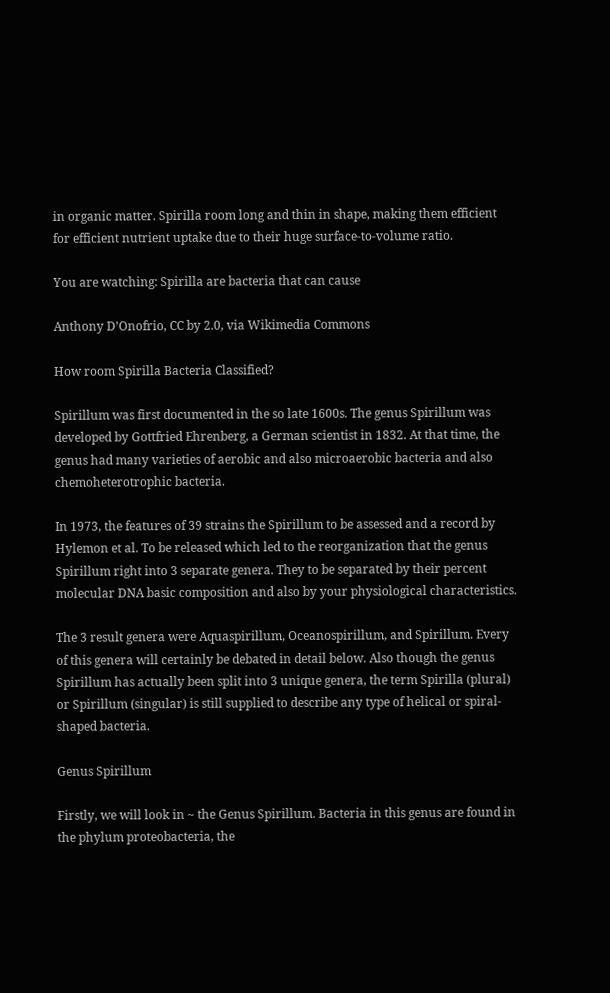in organic matter. Spirilla room long and thin in shape, making them efficient for efficient nutrient uptake due to their huge surface-to-volume ratio.

You are watching: Spirilla are bacteria that can cause

Anthony D’Onofrio, CC by 2.0, via Wikimedia Commons

How room Spirilla Bacteria Classified?

Spirillum was first documented in the so late 1600s. The genus Spirillum was developed by Gottfried Ehrenberg, a German scientist in 1832. At that time, the genus had many varieties of aerobic and also microaerobic bacteria and also chemoheterotrophic bacteria.

In 1973, the features of 39 strains the Spirillum to be assessed and a record by Hylemon et al. To be released which led to the reorganization that the genus Spirillum right into 3 separate genera. They to be separated by their percent molecular DNA basic composition and also by your physiological characteristics.

The 3 result genera were Aquaspirillum, Oceanospirillum, and Spirillum. Every of this genera will certainly be debated in detail below. Also though the genus Spirillum has actually been split into 3 unique genera, the term Spirilla (plural) or Spirillum (singular) is still supplied to describe any type of helical or spiral-shaped bacteria.

Genus Spirillum

Firstly, we will look in ~ the Genus Spirillum. Bacteria in this genus are found in the phylum proteobacteria, the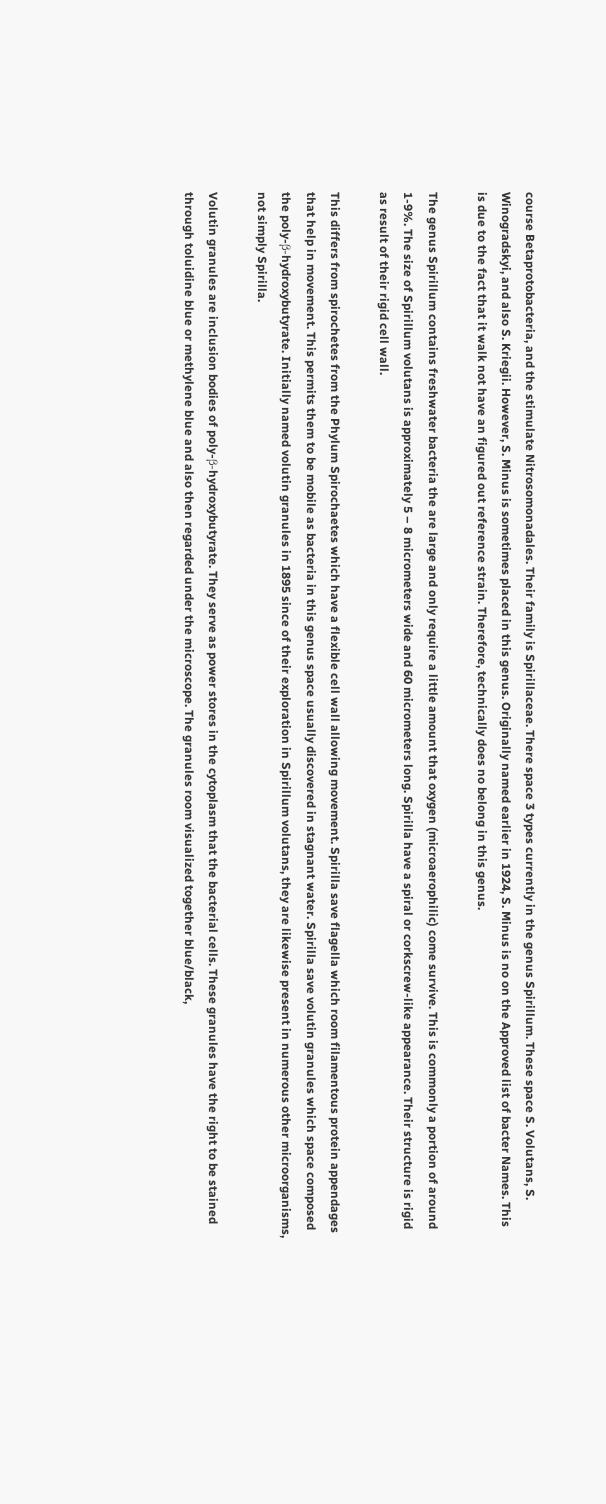course Betaprotobacteria, and the stimulate Nitrosomonadales. Their family is Spirillaceae. There space 3 types currently in the genus Spirillum. These space S. Volutans, S. Winogradskyi, and also S. Kriegii. However, S. Minus is sometimes placed in this genus. Originally named earlier in 1924, S. Minus is no on the Approved list of bacter Names. This is due to the fact that it walk not have an figured out reference strain. Therefore, technically does no belong in this genus.

The genus Spirillum contains freshwater bacteria the are large and only require a little amount that oxygen (microaerophilic) come survive. This is commonly a portion of around 1-9%. The size of Spirillum volutans is approximately 5 – 8 micrometers wide and 60 micrometers long. Spirilla have a spiral or corkscrew-like appearance. Their structure is rigid as result of their rigid cell wall.

This differs from spirochetes from the Phylum Spirochaetes which have a flexible cell wall allowing movement. Spirilla save flagella which room filamentous protein appendages that help in movement. This permits them to be mobile as bacteria in this genus space usually discovered in stagnant water. Spirilla save volutin granules which space composed the poly-β-hydroxybutyrate. Initially named volutin granules in 1895 since of their exploration in Spirillum volutans, they are likewise present in numerous other microorganisms, not simply Spirilla.

Volutin granules are inclusion bodies of poly-β-hydroxybutyrate. They serve as power stores in the cytoplasm that the bacterial cells. These granules have the right to be stained through toluidine blue or methylene blue and also then regarded under the microscope. The granules room visualized together blue/black,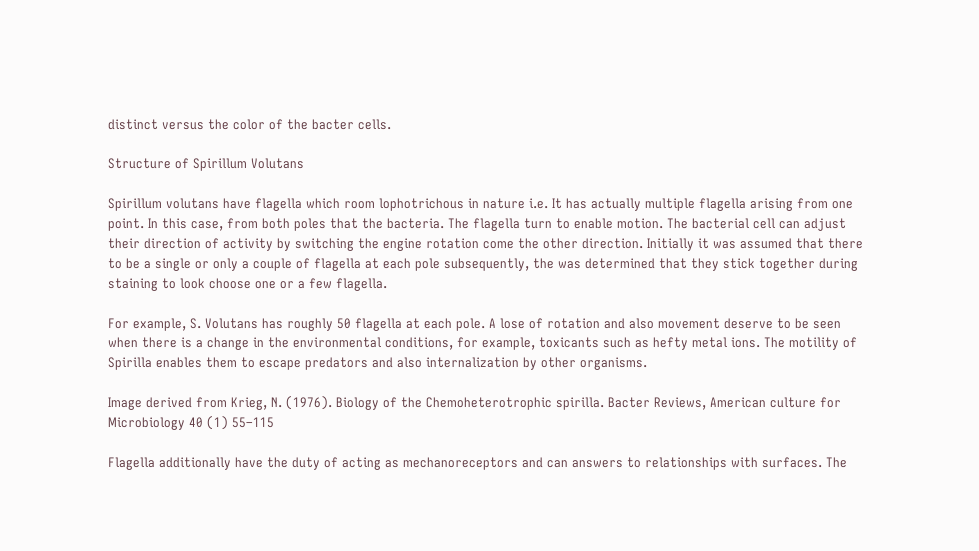distinct versus the color of the bacter cells.

Structure of Spirillum Volutans

Spirillum volutans have flagella which room lophotrichous in nature i.e. It has actually multiple flagella arising from one point. In this case, from both poles that the bacteria. The flagella turn to enable motion. The bacterial cell can adjust their direction of activity by switching the engine rotation come the other direction. Initially it was assumed that there to be a single or only a couple of flagella at each pole subsequently, the was determined that they stick together during staining to look choose one or a few flagella.

For example, S. Volutans has roughly 50 flagella at each pole. A lose of rotation and also movement deserve to be seen when there is a change in the environmental conditions, for example, toxicants such as hefty metal ions. The motility of Spirilla enables them to escape predators and also internalization by other organisms.

Image derived from Krieg, N. (1976). Biology of the Chemoheterotrophic spirilla. Bacter Reviews, American culture for Microbiology 40 (1) 55–115

Flagella additionally have the duty of acting as mechanoreceptors and can answers to relationships with surfaces. The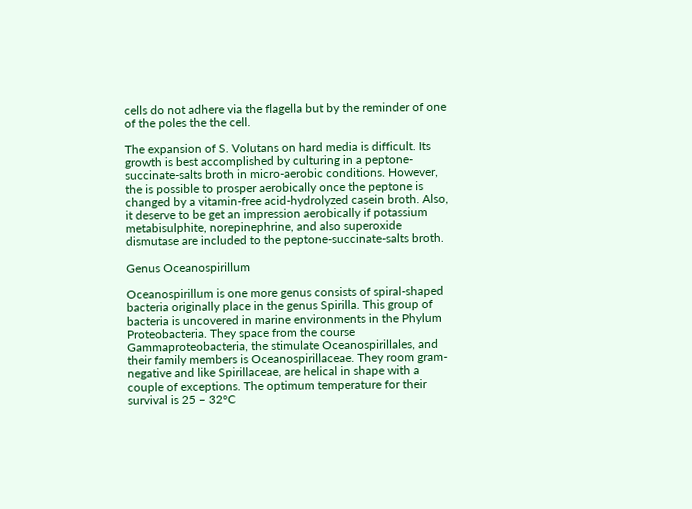cells do not adhere via the flagella but by the reminder of one of the poles the the cell.

The expansion of S. Volutans on hard media is difficult. Its growth is best accomplished by culturing in a peptone-succinate-salts broth in micro-aerobic conditions. However, the is possible to prosper aerobically once the peptone is changed by a vitamin-free acid-hydrolyzed casein broth. Also, it deserve to be get an impression aerobically if potassium metabisulphite, norepinephrine, and also superoxide dismutase are included to the peptone-succinate-salts broth.

Genus Oceanospirillum

Oceanospirillum is one more genus consists of spiral-shaped bacteria originally place in the genus Spirilla. This group of bacteria is uncovered in marine environments in the Phylum Proteobacteria. They space from the course Gammaproteobacteria, the stimulate Oceanospirillales, and their family members is Oceanospirillaceae. They room gram-negative and like Spirillaceae, are helical in shape with a couple of exceptions. The optimum temperature for their survival is 25 – 32°C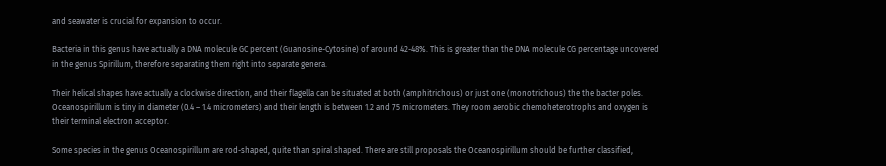and seawater is crucial for expansion to occur.

Bacteria in this genus have actually a DNA molecule GC percent (Guanosine-Cytosine) of around 42-48%. This is greater than the DNA molecule CG percentage uncovered in the genus Spirillum, therefore separating them right into separate genera.

Their helical shapes have actually a clockwise direction, and their flagella can be situated at both (amphitrichous) or just one (monotrichous) the the bacter poles. Oceanospirillum is tiny in diameter (0.4 – 1.4 micrometers) and their length is between 1.2 and 75 micrometers. They room aerobic chemoheterotrophs and oxygen is their terminal electron acceptor.

Some species in the genus Oceanospirillum are rod-shaped, quite than spiral shaped. There are still proposals the Oceanospirillum should be further classified,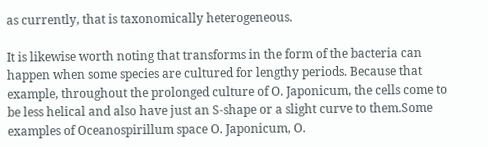as currently, that is taxonomically heterogeneous.

It is likewise worth noting that transforms in the form of the bacteria can happen when some species are cultured for lengthy periods. Because that example, throughout the prolonged culture of O. Japonicum, the cells come to be less helical and also have just an S-shape or a slight curve to them.Some examples of Oceanospirillum space O. Japonicum, O.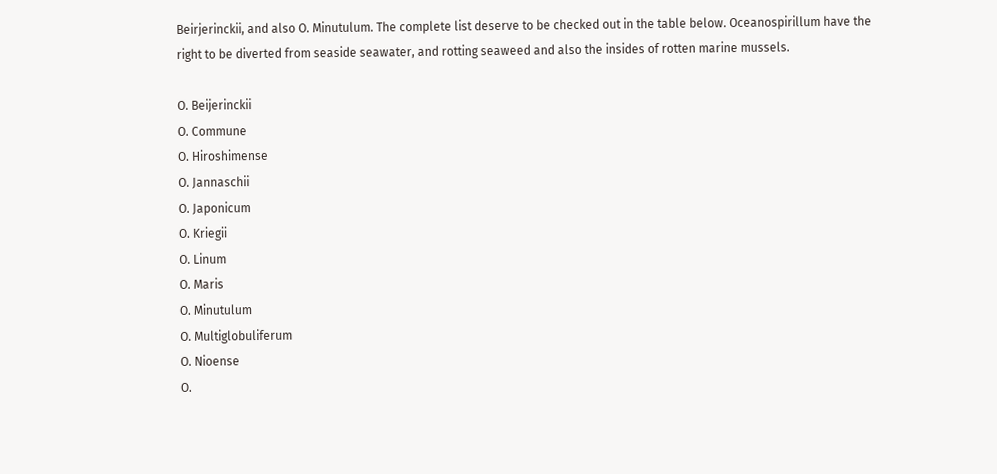Beirjerinckii, and also O. Minutulum. The complete list deserve to be checked out in the table below. Oceanospirillum have the right to be diverted from seaside seawater, and rotting seaweed and also the insides of rotten marine mussels.

O. Beijerinckii
O. Commune
O. Hiroshimense
O. Jannaschii
O. Japonicum
O. Kriegii
O. Linum
O. Maris
O. Minutulum
O. Multiglobuliferum
O. Nioense
O.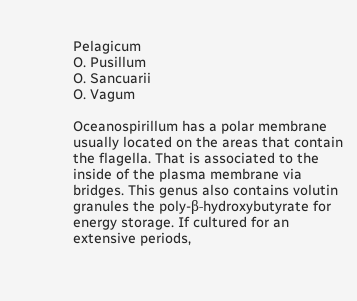Pelagicum
O. Pusillum
O. Sancuarii
O. Vagum

Oceanospirillum has a polar membrane usually located on the areas that contain the flagella. That is associated to the inside of the plasma membrane via bridges. This genus also contains volutin granules the poly-β-hydroxybutyrate for energy storage. If cultured for an extensive periods,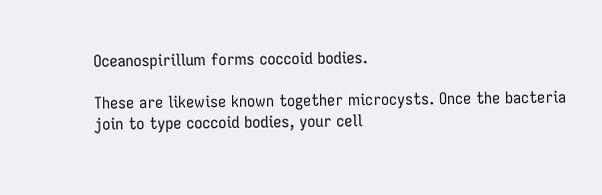Oceanospirillum forms coccoid bodies.

These are likewise known together microcysts. Once the bacteria join to type coccoid bodies, your cell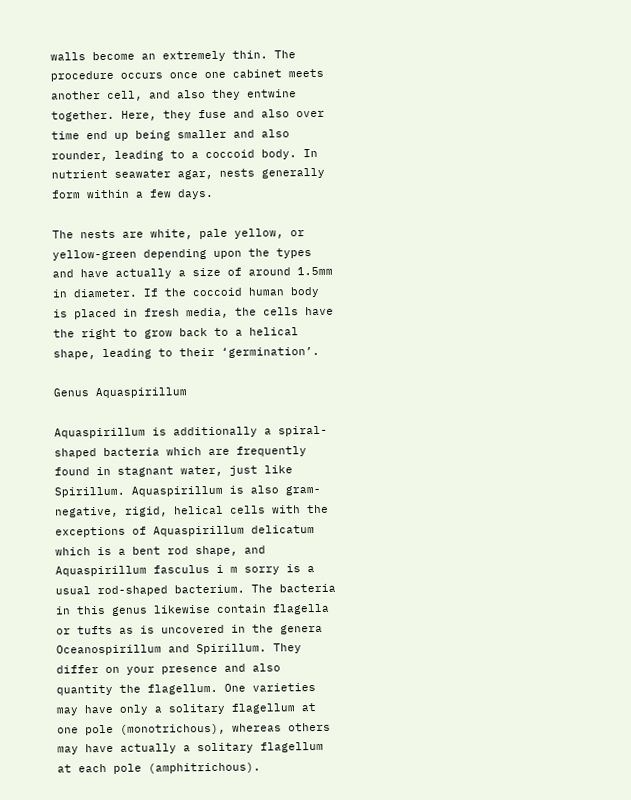walls become an extremely thin. The procedure occurs once one cabinet meets another cell, and also they entwine together. Here, they fuse and also over time end up being smaller and also rounder, leading to a coccoid body. In nutrient seawater agar, nests generally form within a few days.

The nests are white, pale yellow, or yellow-green depending upon the types and have actually a size of around 1.5mm in diameter. If the coccoid human body is placed in fresh media, the cells have the right to grow back to a helical shape, leading to their ‘germination’.

Genus Aquaspirillum

Aquaspirillum is additionally a spiral-shaped bacteria which are frequently found in stagnant water, just like Spirillum. Aquaspirillum is also gram-negative, rigid, helical cells with the exceptions of Aquaspirillum delicatum which is a bent rod shape, and Aquaspirillum fasculus i m sorry is a usual rod-shaped bacterium. The bacteria in this genus likewise contain flagella or tufts as is uncovered in the genera Oceanospirillum and Spirillum. They differ on your presence and also quantity the flagellum. One varieties may have only a solitary flagellum at one pole (monotrichous), whereas others may have actually a solitary flagellum at each pole (amphitrichous).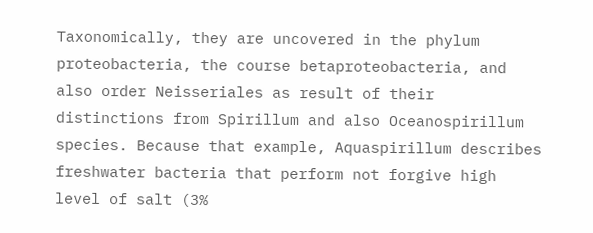Taxonomically, they are uncovered in the phylum proteobacteria, the course betaproteobacteria, and also order Neisseriales as result of their distinctions from Spirillum and also Oceanospirillum species. Because that example, Aquaspirillum describes freshwater bacteria that perform not forgive high level of salt (3%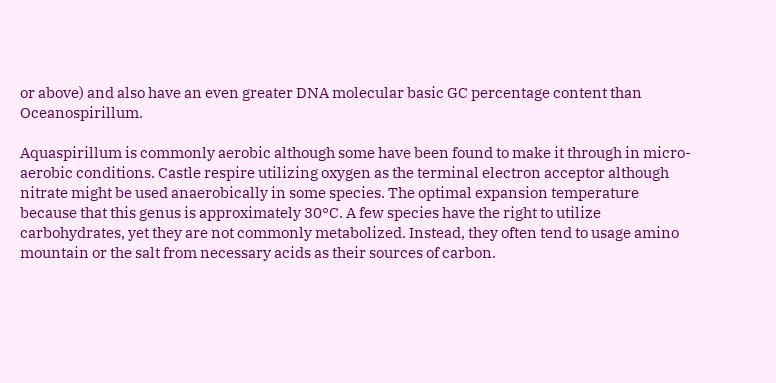or above) and also have an even greater DNA molecular basic GC percentage content than Oceanospirillum.

Aquaspirillum is commonly aerobic although some have been found to make it through in micro-aerobic conditions. Castle respire utilizing oxygen as the terminal electron acceptor although nitrate might be used anaerobically in some species. The optimal expansion temperature because that this genus is approximately 30°C. A few species have the right to utilize carbohydrates, yet they are not commonly metabolized. Instead, they often tend to usage amino mountain or the salt from necessary acids as their sources of carbon.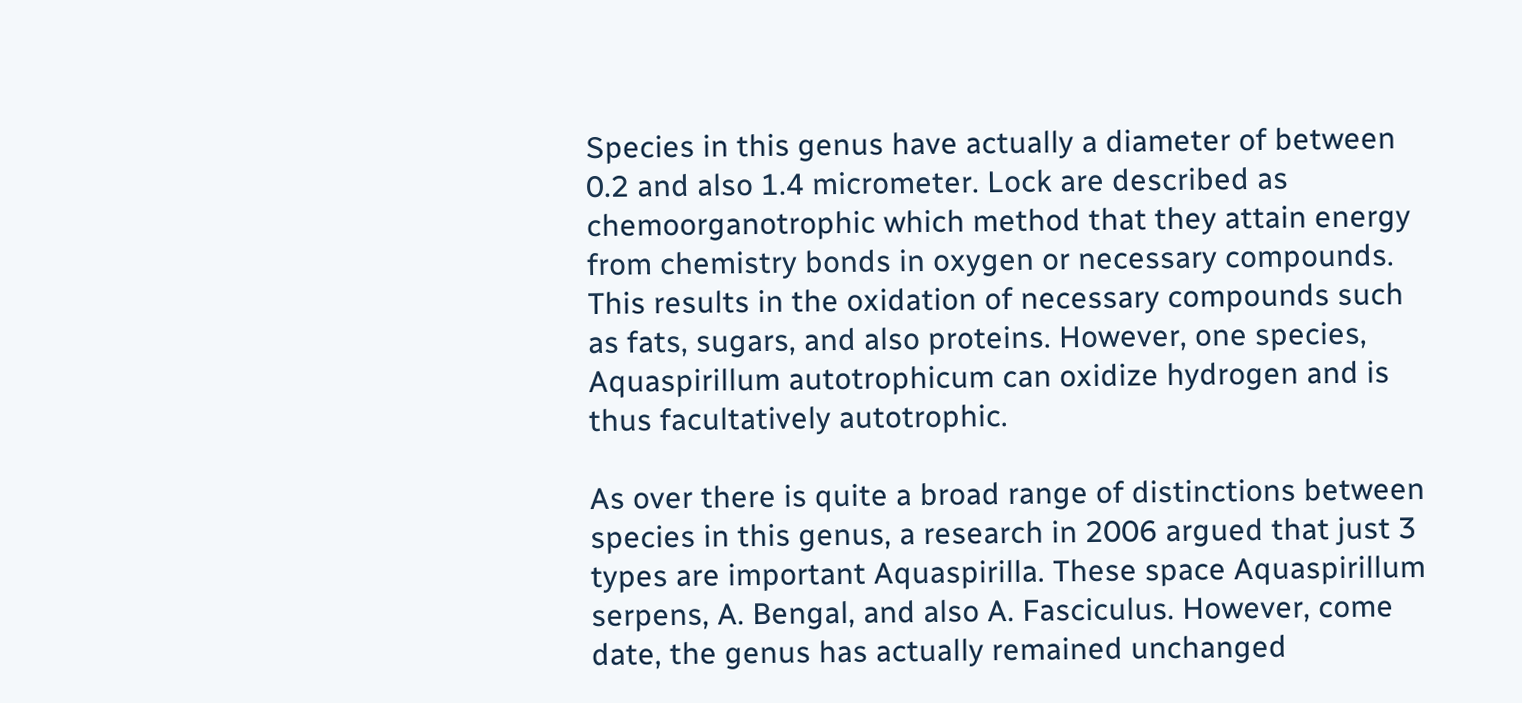Species in this genus have actually a diameter of between 0.2 and also 1.4 micrometer. Lock are described as chemoorganotrophic which method that they attain energy from chemistry bonds in oxygen or necessary compounds. This results in the oxidation of necessary compounds such as fats, sugars, and also proteins. However, one species, Aquaspirillum autotrophicum can oxidize hydrogen and is thus facultatively autotrophic.

As over there is quite a broad range of distinctions between species in this genus, a research in 2006 argued that just 3 types are important Aquaspirilla. These space Aquaspirillum serpens, A. Bengal, and also A. Fasciculus. However, come date, the genus has actually remained unchanged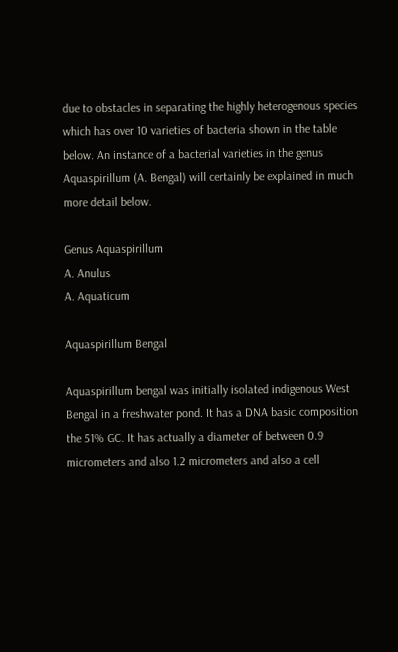due to obstacles in separating the highly heterogenous species which has over 10 varieties of bacteria shown in the table below. An instance of a bacterial varieties in the genus Aquaspirillum (A. Bengal) will certainly be explained in much more detail below.

Genus Aquaspirillum
A. Anulus
A. Aquaticum

Aquaspirillum Bengal

Aquaspirillum bengal was initially isolated indigenous West Bengal in a freshwater pond. It has a DNA basic composition the 51% GC. It has actually a diameter of between 0.9 micrometers and also 1.2 micrometers and also a cell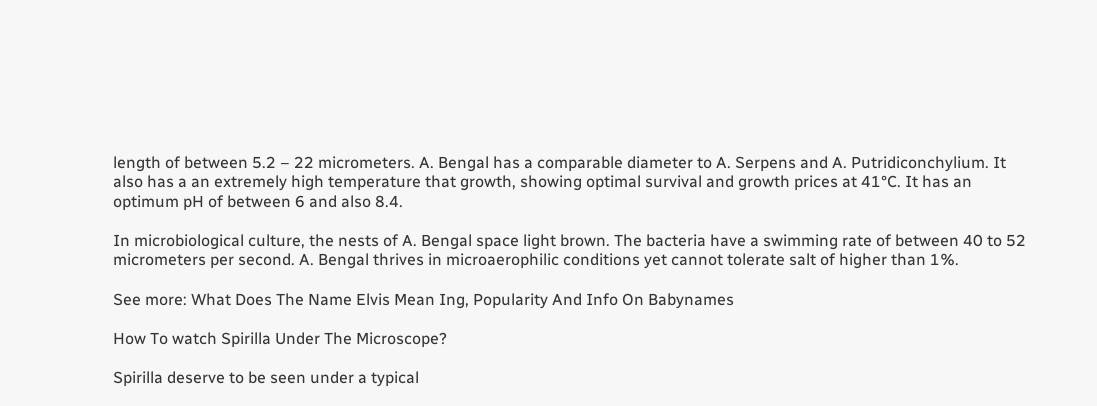length of between 5.2 – 22 micrometers. A. Bengal has a comparable diameter to A. Serpens and A. Putridiconchylium. It also has a an extremely high temperature that growth, showing optimal survival and growth prices at 41°C. It has an optimum pH of between 6 and also 8.4.

In microbiological culture, the nests of A. Bengal space light brown. The bacteria have a swimming rate of between 40 to 52 micrometers per second. A. Bengal thrives in microaerophilic conditions yet cannot tolerate salt of higher than 1%.

See more: What Does The Name Elvis Mean Ing, Popularity And Info On Babynames

How To watch Spirilla Under The Microscope?

Spirilla deserve to be seen under a typical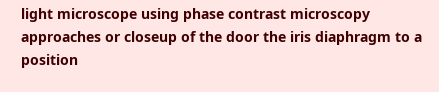light microscope using phase contrast microscopy approaches or closeup of the door the iris diaphragm to a position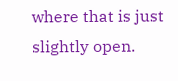where that is just slightly open.